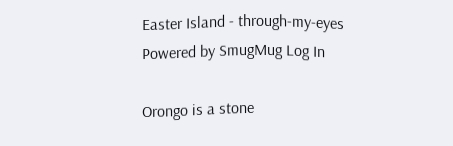Easter Island - through-my-eyes
Powered by SmugMug Log In

Orongo is a stone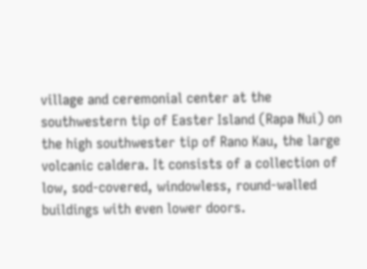village and ceremonial center at the southwestern tip of Easter Island (Rapa Nui) on the high southwester tip of Rano Kau, the large volcanic caldera. It consists of a collection of low, sod-covered, windowless, round-walled buildings with even lower doors.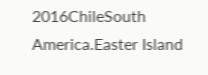2016ChileSouth America.Easter Island